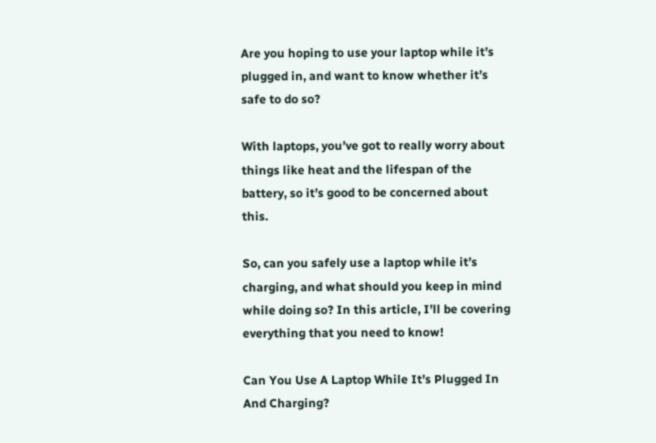Are you hoping to use your laptop while it’s plugged in, and want to know whether it’s safe to do so?

With laptops, you’ve got to really worry about things like heat and the lifespan of the battery, so it’s good to be concerned about this.

So, can you safely use a laptop while it’s charging, and what should you keep in mind while doing so? In this article, I’ll be covering everything that you need to know!

Can You Use A Laptop While It’s Plugged In And Charging?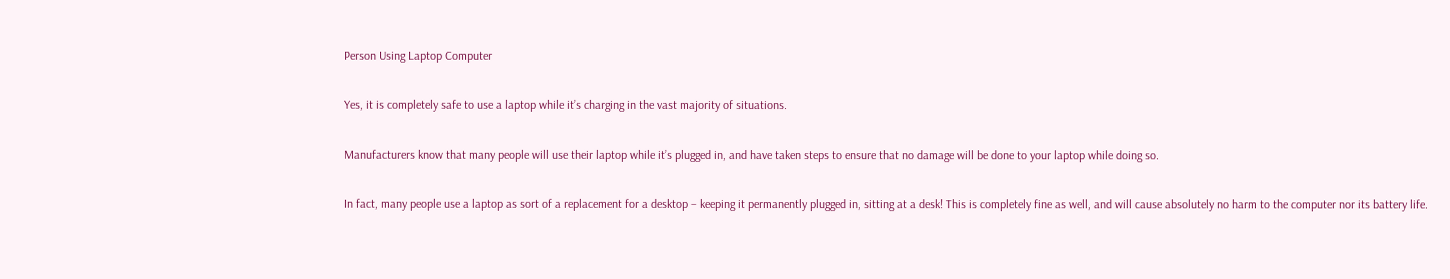Person Using Laptop Computer

Yes, it is completely safe to use a laptop while it’s charging in the vast majority of situations.

Manufacturers know that many people will use their laptop while it’s plugged in, and have taken steps to ensure that no damage will be done to your laptop while doing so.

In fact, many people use a laptop as sort of a replacement for a desktop – keeping it permanently plugged in, sitting at a desk! This is completely fine as well, and will cause absolutely no harm to the computer nor its battery life.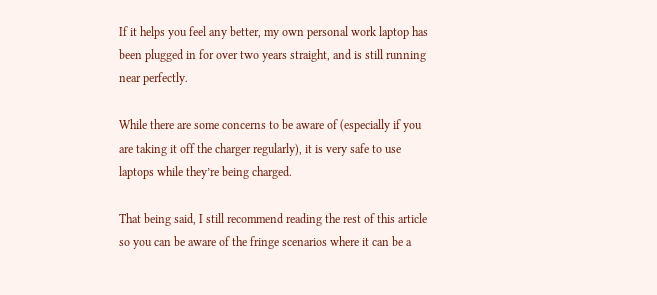If it helps you feel any better, my own personal work laptop has been plugged in for over two years straight, and is still running near perfectly.

While there are some concerns to be aware of (especially if you are taking it off the charger regularly), it is very safe to use laptops while they’re being charged.

That being said, I still recommend reading the rest of this article so you can be aware of the fringe scenarios where it can be a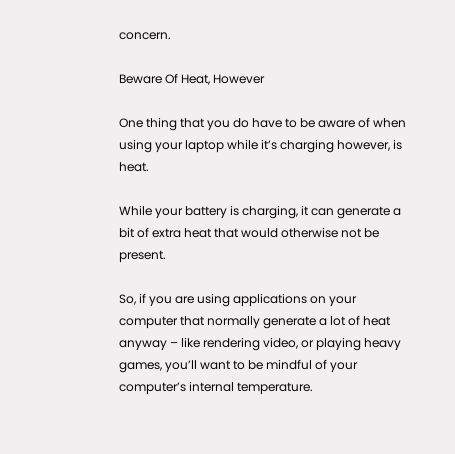concern.

Beware Of Heat, However

One thing that you do have to be aware of when using your laptop while it’s charging however, is heat.

While your battery is charging, it can generate a bit of extra heat that would otherwise not be present.

So, if you are using applications on your computer that normally generate a lot of heat anyway – like rendering video, or playing heavy games, you’ll want to be mindful of your computer’s internal temperature.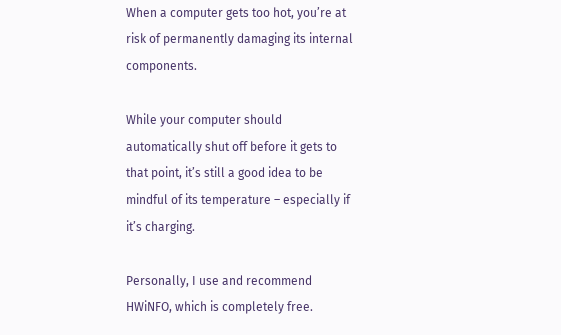When a computer gets too hot, you’re at risk of permanently damaging its internal components.

While your computer should automatically shut off before it gets to that point, it’s still a good idea to be mindful of its temperature – especially if it’s charging.

Personally, I use and recommend HWiNFO, which is completely free.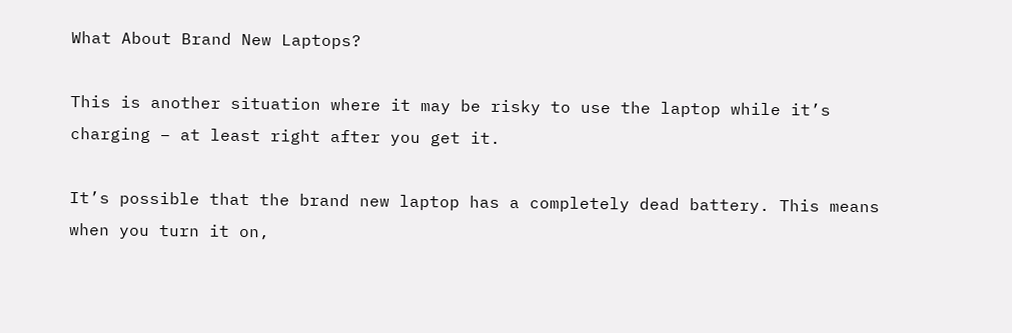What About Brand New Laptops?

This is another situation where it may be risky to use the laptop while it’s charging – at least right after you get it.

It’s possible that the brand new laptop has a completely dead battery. This means when you turn it on,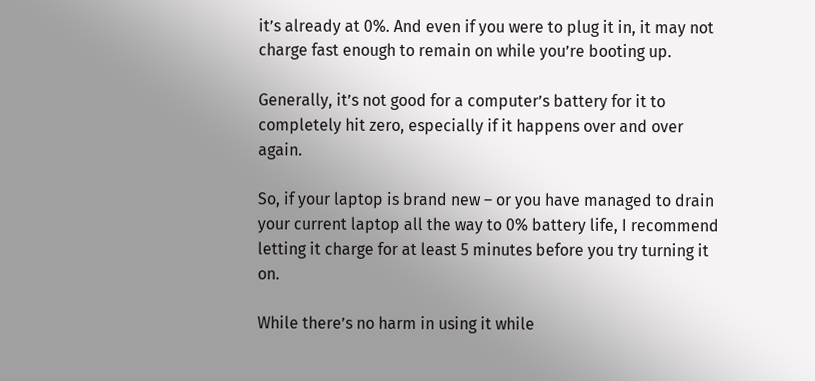it’s already at 0%. And even if you were to plug it in, it may not charge fast enough to remain on while you’re booting up.

Generally, it’s not good for a computer’s battery for it to completely hit zero, especially if it happens over and over again.

So, if your laptop is brand new – or you have managed to drain your current laptop all the way to 0% battery life, I recommend letting it charge for at least 5 minutes before you try turning it on.

While there’s no harm in using it while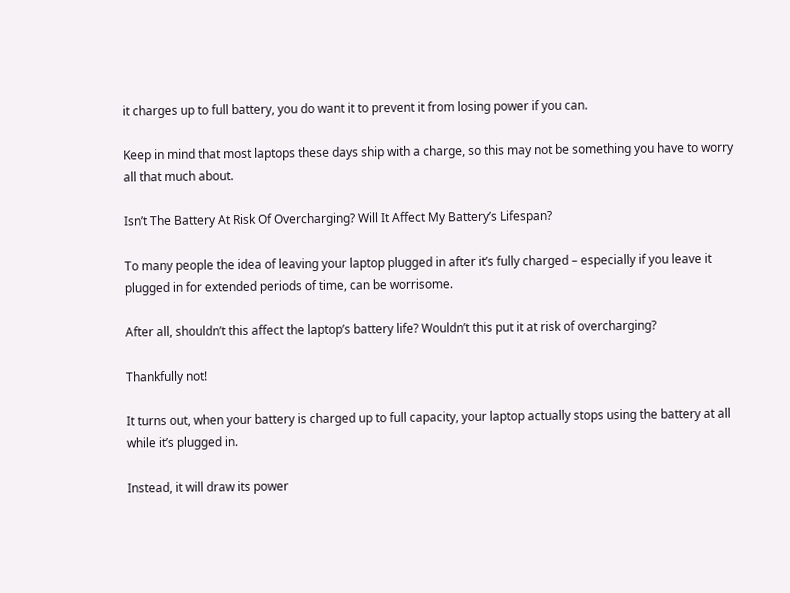it charges up to full battery, you do want it to prevent it from losing power if you can.

Keep in mind that most laptops these days ship with a charge, so this may not be something you have to worry all that much about.

Isn’t The Battery At Risk Of Overcharging? Will It Affect My Battery’s Lifespan?

To many people the idea of leaving your laptop plugged in after it’s fully charged – especially if you leave it plugged in for extended periods of time, can be worrisome.

After all, shouldn’t this affect the laptop’s battery life? Wouldn’t this put it at risk of overcharging?

Thankfully not!

It turns out, when your battery is charged up to full capacity, your laptop actually stops using the battery at all while it’s plugged in.

Instead, it will draw its power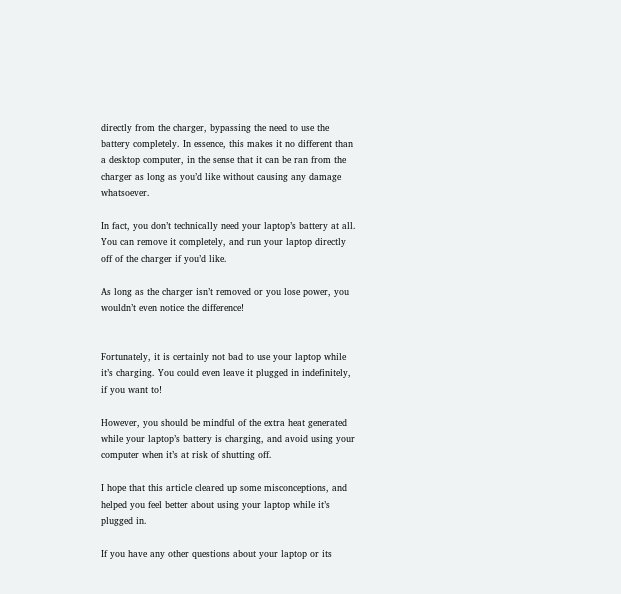directly from the charger, bypassing the need to use the battery completely. In essence, this makes it no different than a desktop computer, in the sense that it can be ran from the charger as long as you’d like without causing any damage whatsoever.

In fact, you don’t technically need your laptop’s battery at all. You can remove it completely, and run your laptop directly off of the charger if you’d like.

As long as the charger isn’t removed or you lose power, you wouldn’t even notice the difference!


Fortunately, it is certainly not bad to use your laptop while it’s charging. You could even leave it plugged in indefinitely, if you want to!

However, you should be mindful of the extra heat generated while your laptop’s battery is charging, and avoid using your computer when it’s at risk of shutting off.

I hope that this article cleared up some misconceptions, and helped you feel better about using your laptop while it’s plugged in.

If you have any other questions about your laptop or its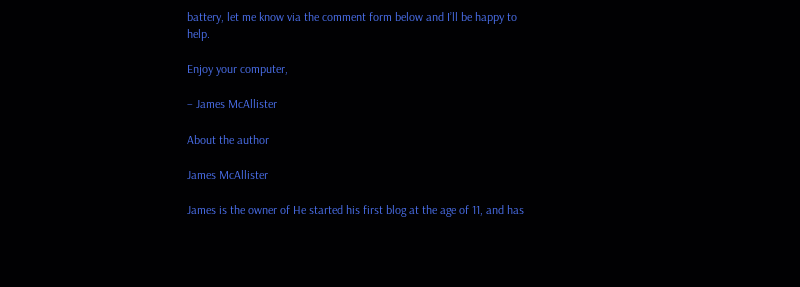battery, let me know via the comment form below and I’ll be happy to help.

Enjoy your computer,

– James McAllister

About the author

James McAllister

James is the owner of He started his first blog at the age of 11, and has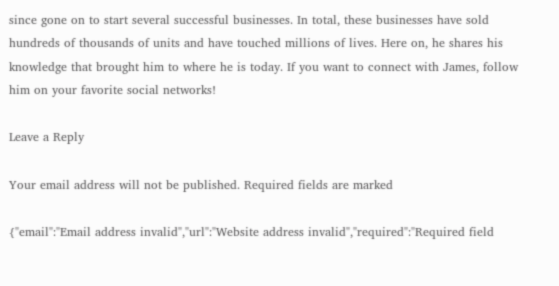since gone on to start several successful businesses. In total, these businesses have sold hundreds of thousands of units and have touched millions of lives. Here on, he shares his knowledge that brought him to where he is today. If you want to connect with James, follow him on your favorite social networks!

Leave a Reply

Your email address will not be published. Required fields are marked

{"email":"Email address invalid","url":"Website address invalid","required":"Required field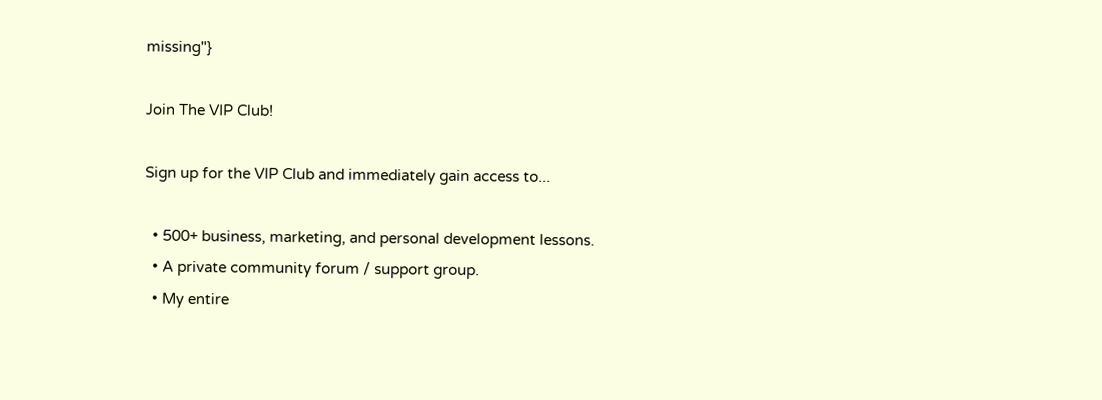missing"}

Join The VIP Club!

Sign up for the VIP Club and immediately gain access to...

  • 500+ business, marketing, and personal development lessons.
  • A private community forum / support group.
  • My entire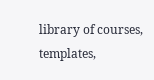library of courses, templates,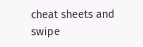cheat sheets and swipe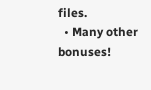files.
  • Many other bonuses!